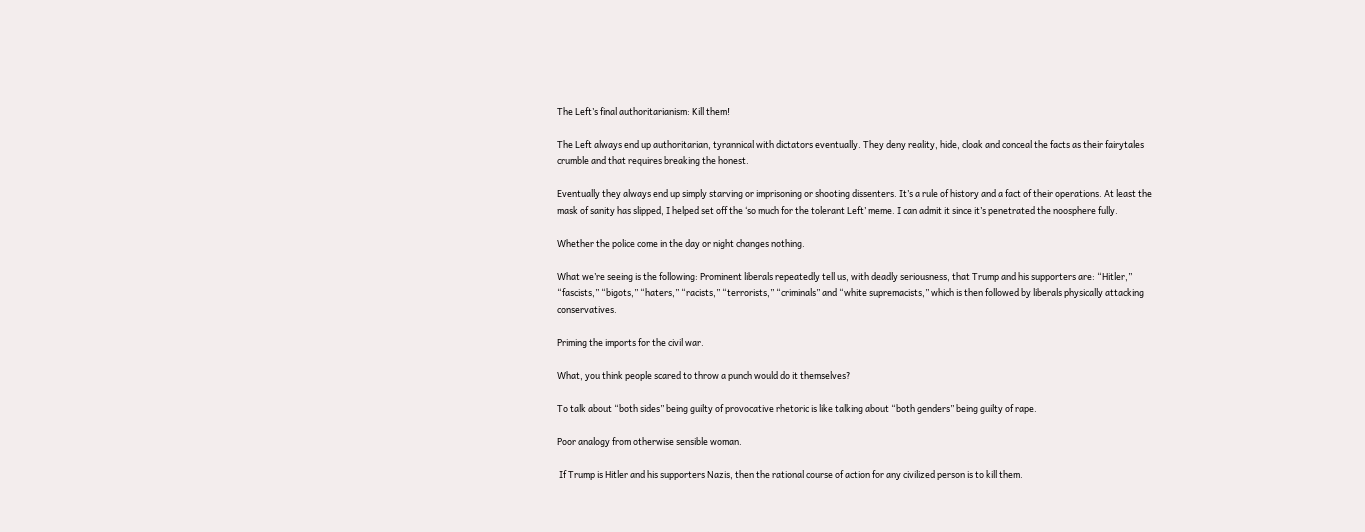The Left’s final authoritarianism: Kill them!

The Left always end up authoritarian, tyrannical with dictators eventually. They deny reality, hide, cloak and conceal the facts as their fairytales crumble and that requires breaking the honest.

Eventually they always end up simply starving or imprisoning or shooting dissenters. It’s a rule of history and a fact of their operations. At least the mask of sanity has slipped, I helped set off the ‘so much for the tolerant Left’ meme. I can admit it since it’s penetrated the noosphere fully.

Whether the police come in the day or night changes nothing.

What we’re seeing is the following: Prominent liberals repeatedly tell us, with deadly seriousness, that Trump and his supporters are: “Hitler,” “fascists,” “bigots,” “haters,” “racists,” “terrorists,” “criminals” and “white supremacists,” which is then followed by liberals physically attacking conservatives.

Priming the imports for the civil war.

What, you think people scared to throw a punch would do it themselves?

To talk about “both sides” being guilty of provocative rhetoric is like talking about “both genders” being guilty of rape.

Poor analogy from otherwise sensible woman.

 If Trump is Hitler and his supporters Nazis, then the rational course of action for any civilized person is to kill them.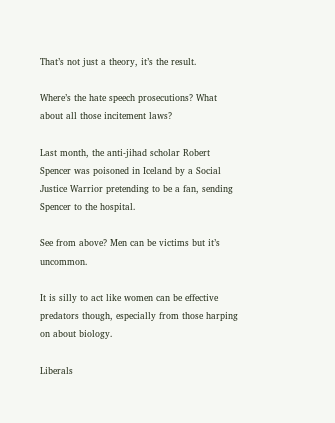That’s not just a theory, it’s the result.

Where’s the hate speech prosecutions? What about all those incitement laws?

Last month, the anti-jihad scholar Robert Spencer was poisoned in Iceland by a Social Justice Warrior pretending to be a fan, sending Spencer to the hospital.

See from above? Men can be victims but it’s uncommon.

It is silly to act like women can be effective predators though, especially from those harping on about biology.

Liberals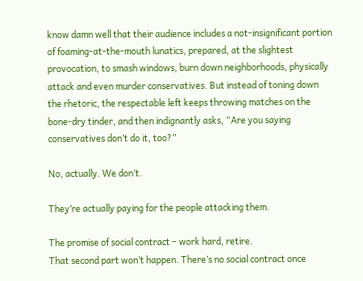know damn well that their audience includes a not-insignificant portion of foaming-at-the-mouth lunatics, prepared, at the slightest provocation, to smash windows, burn down neighborhoods, physically attack and even murder conservatives. But instead of toning down the rhetoric, the respectable left keeps throwing matches on the bone-dry tinder, and then indignantly asks, “Are you saying conservatives don’t do it, too?”

No, actually. We don’t.

They’re actually paying for the people attacking them.

The promise of social contract – work hard, retire.
That second part won’t happen. There’s no social contract once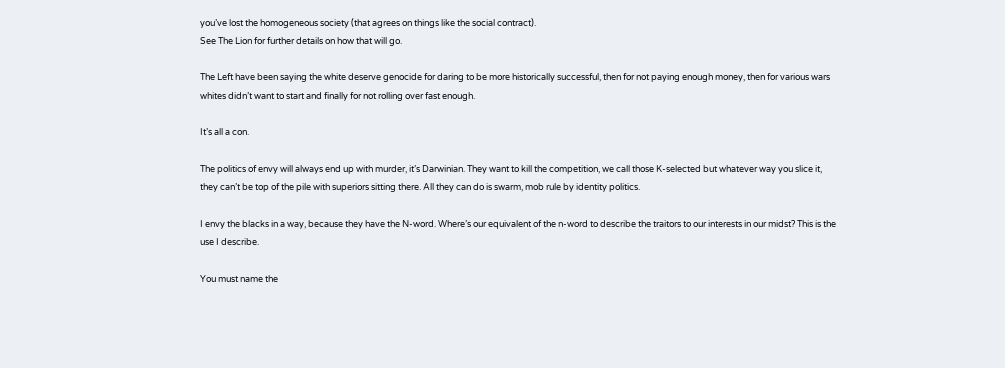you’ve lost the homogeneous society (that agrees on things like the social contract).
See The Lion for further details on how that will go.

The Left have been saying the white deserve genocide for daring to be more historically successful, then for not paying enough money, then for various wars whites didn’t want to start and finally for not rolling over fast enough.

It’s all a con.

The politics of envy will always end up with murder, it’s Darwinian. They want to kill the competition, we call those K-selected but whatever way you slice it, they can’t be top of the pile with superiors sitting there. All they can do is swarm, mob rule by identity politics.

I envy the blacks in a way, because they have the N-word. Where’s our equivalent of the n-word to describe the traitors to our interests in our midst? This is the use I describe.

You must name the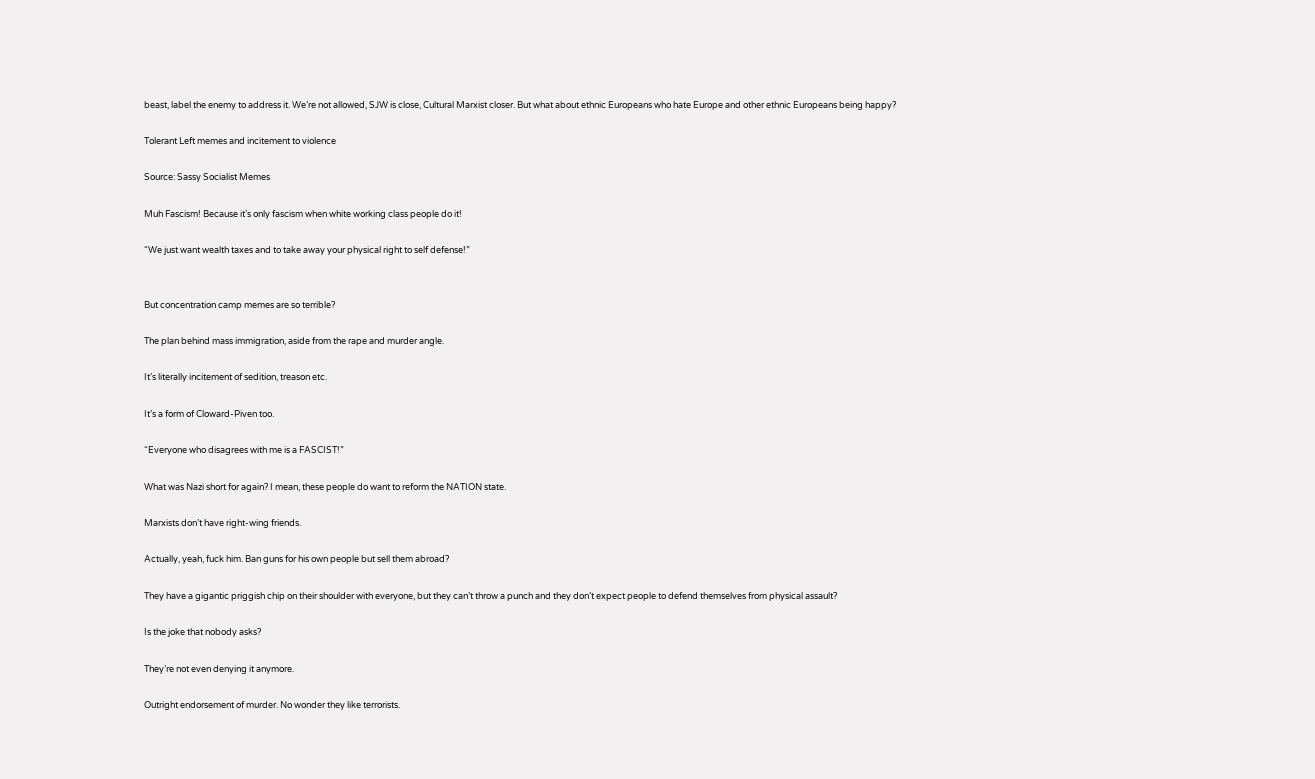beast, label the enemy to address it. We’re not allowed, SJW is close, Cultural Marxist closer. But what about ethnic Europeans who hate Europe and other ethnic Europeans being happy?

Tolerant Left memes and incitement to violence

Source: Sassy Socialist Memes

Muh Fascism! Because it’s only fascism when white working class people do it!

“We just want wealth taxes and to take away your physical right to self defense!”


But concentration camp memes are so terrible?

The plan behind mass immigration, aside from the rape and murder angle.

It’s literally incitement of sedition, treason etc.

It’s a form of Cloward-Piven too.

“Everyone who disagrees with me is a FASCIST!”

What was Nazi short for again? I mean, these people do want to reform the NATION state.

Marxists don’t have right-wing friends.

Actually, yeah, fuck him. Ban guns for his own people but sell them abroad?

They have a gigantic priggish chip on their shoulder with everyone, but they can’t throw a punch and they don’t expect people to defend themselves from physical assault?

Is the joke that nobody asks?

They’re not even denying it anymore.

Outright endorsement of murder. No wonder they like terrorists.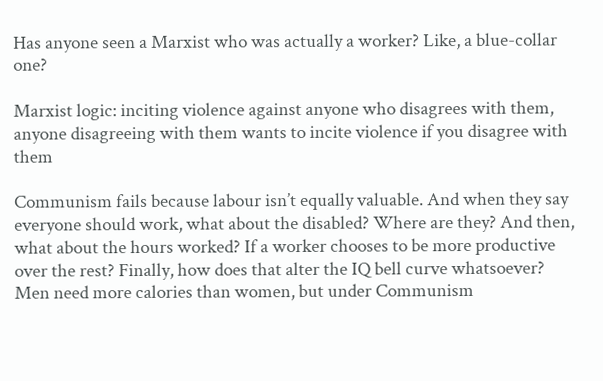Has anyone seen a Marxist who was actually a worker? Like, a blue-collar one?

Marxist logic: inciting violence against anyone who disagrees with them, anyone disagreeing with them wants to incite violence if you disagree with them

Communism fails because labour isn’t equally valuable. And when they say everyone should work, what about the disabled? Where are they? And then, what about the hours worked? If a worker chooses to be more productive over the rest? Finally, how does that alter the IQ bell curve whatsoever? Men need more calories than women, but under Communism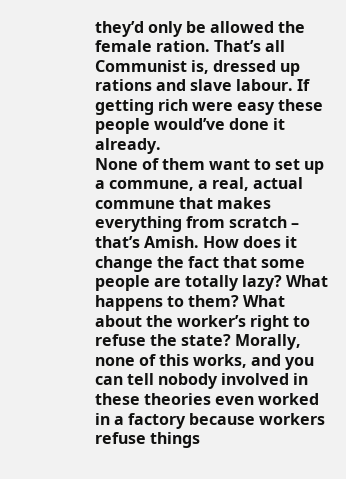they’d only be allowed the female ration. That’s all Communist is, dressed up rations and slave labour. If getting rich were easy these people would’ve done it already.
None of them want to set up a commune, a real, actual commune that makes everything from scratch – that’s Amish. How does it change the fact that some people are totally lazy? What happens to them? What about the worker’s right to refuse the state? Morally, none of this works, and you can tell nobody involved in these theories even worked in a factory because workers refuse things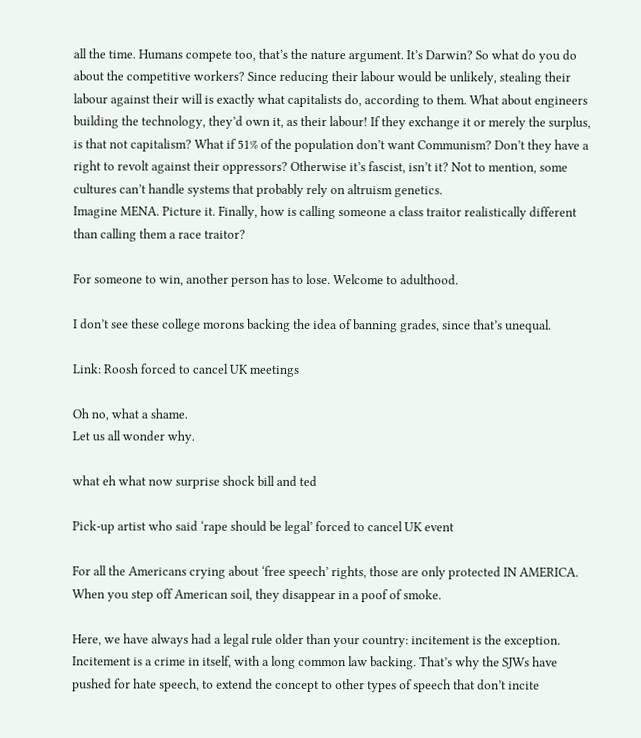all the time. Humans compete too, that’s the nature argument. It’s Darwin? So what do you do about the competitive workers? Since reducing their labour would be unlikely, stealing their labour against their will is exactly what capitalists do, according to them. What about engineers building the technology, they’d own it, as their labour! If they exchange it or merely the surplus, is that not capitalism? What if 51% of the population don’t want Communism? Don’t they have a right to revolt against their oppressors? Otherwise it’s fascist, isn’t it? Not to mention, some cultures can’t handle systems that probably rely on altruism genetics.
Imagine MENA. Picture it. Finally, how is calling someone a class traitor realistically different than calling them a race traitor?

For someone to win, another person has to lose. Welcome to adulthood.

I don’t see these college morons backing the idea of banning grades, since that’s unequal.

Link: Roosh forced to cancel UK meetings

Oh no, what a shame.
Let us all wonder why.

what eh what now surprise shock bill and ted

Pick-up artist who said ‘rape should be legal’ forced to cancel UK event

For all the Americans crying about ‘free speech’ rights, those are only protected IN AMERICA. When you step off American soil, they disappear in a poof of smoke.

Here, we have always had a legal rule older than your country: incitement is the exception. Incitement is a crime in itself, with a long common law backing. That’s why the SJWs have pushed for hate speech, to extend the concept to other types of speech that don’t incite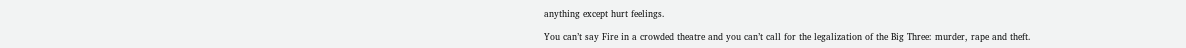anything except hurt feelings.

You can’t say Fire in a crowded theatre and you can’t call for the legalization of the Big Three: murder, rape and theft.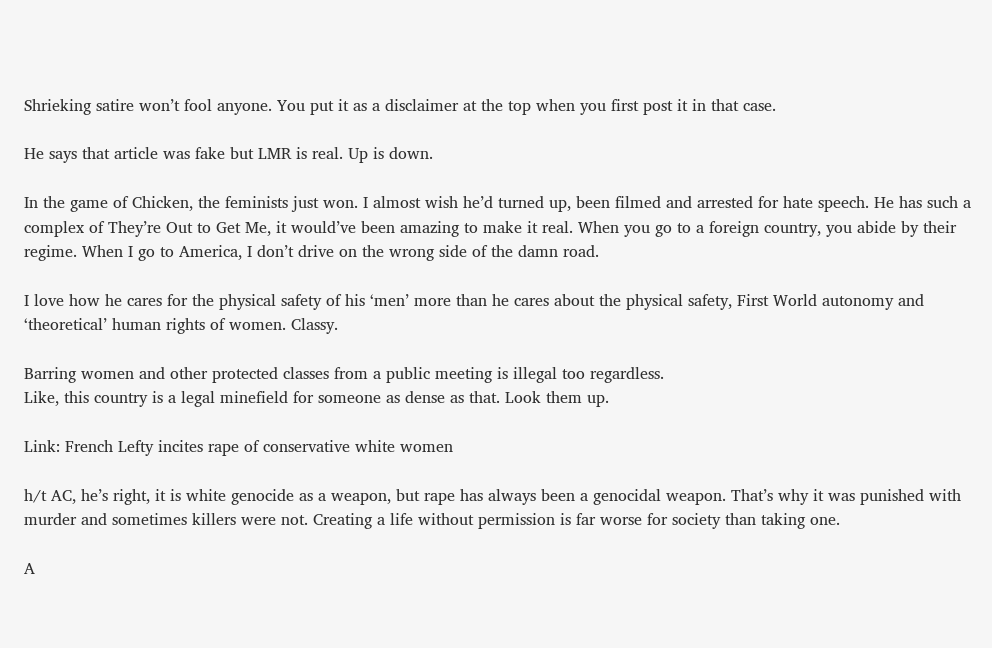Shrieking satire won’t fool anyone. You put it as a disclaimer at the top when you first post it in that case.

He says that article was fake but LMR is real. Up is down.

In the game of Chicken, the feminists just won. I almost wish he’d turned up, been filmed and arrested for hate speech. He has such a complex of They’re Out to Get Me, it would’ve been amazing to make it real. When you go to a foreign country, you abide by their regime. When I go to America, I don’t drive on the wrong side of the damn road.

I love how he cares for the physical safety of his ‘men’ more than he cares about the physical safety, First World autonomy and ‘theoretical’ human rights of women. Classy.

Barring women and other protected classes from a public meeting is illegal too regardless.
Like, this country is a legal minefield for someone as dense as that. Look them up.

Link: French Lefty incites rape of conservative white women

h/t AC, he’s right, it is white genocide as a weapon, but rape has always been a genocidal weapon. That’s why it was punished with murder and sometimes killers were not. Creating a life without permission is far worse for society than taking one.

A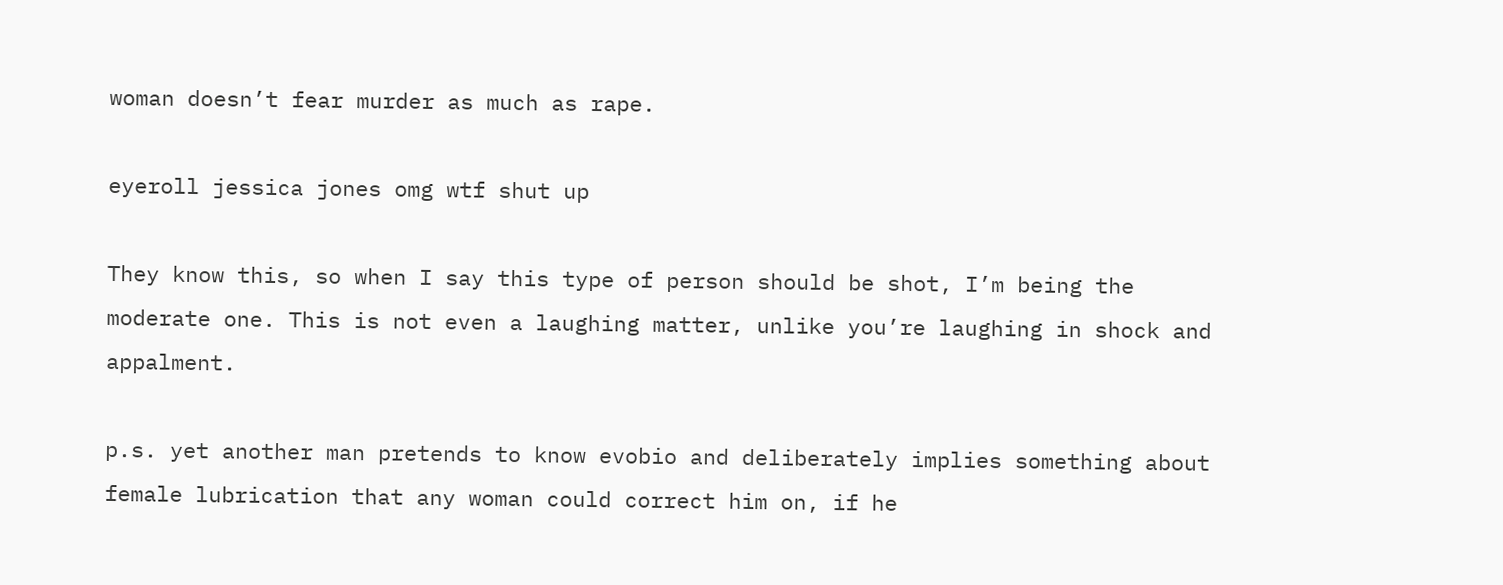woman doesn’t fear murder as much as rape.

eyeroll jessica jones omg wtf shut up

They know this, so when I say this type of person should be shot, I’m being the moderate one. This is not even a laughing matter, unlike you’re laughing in shock and appalment.

p.s. yet another man pretends to know evobio and deliberately implies something about female lubrication that any woman could correct him on, if he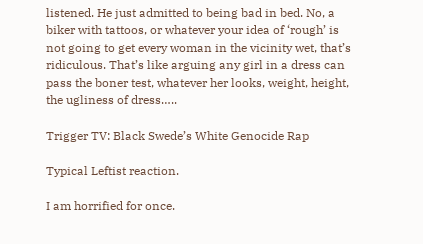listened. He just admitted to being bad in bed. No, a biker with tattoos, or whatever your idea of ‘rough’ is not going to get every woman in the vicinity wet, that’s ridiculous. That’s like arguing any girl in a dress can pass the boner test, whatever her looks, weight, height, the ugliness of dress…..

Trigger TV: Black Swede’s White Genocide Rap

Typical Leftist reaction.

I am horrified for once.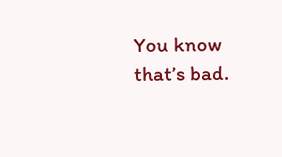You know that’s bad.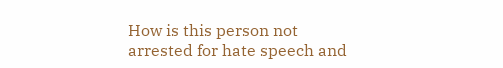How is this person not arrested for hate speech and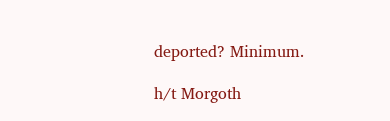deported? Minimum.

h/t Morgoth